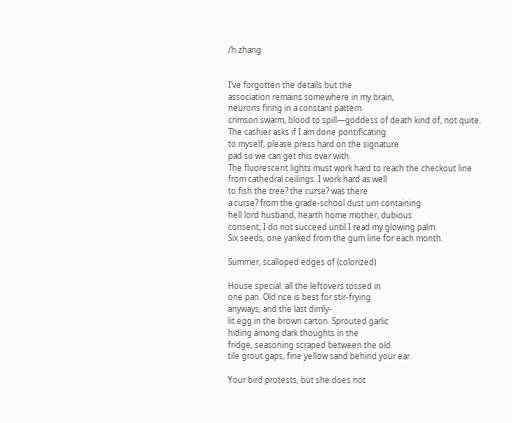/h zhang


I’ve forgotten the details but the
association remains somewhere in my brain,
neurons firing in a constant pattern
crimson swarm, blood to spill—goddess of death kind of, not quite.
The cashier asks if I am done pontificating
to myself, please press hard on the signature
pad so we can get this over with.
The fluorescent lights must work hard to reach the checkout line
from cathedral ceilings. I work hard as well
to fish the tree? the curse? was there
a curse? from the grade-school dust urn containing
hell lord husband, hearth home mother, dubious
consent; I do not succeed until I read my glowing palm.
Six seeds, one yanked from the gum line for each month.

Summer, scalloped edges of (colorized)

House special: all the leftovers tossed in
one pan. Old rice is best for stir-frying
anyways, and the last dimly-
lit egg in the brown carton. Sprouted garlic
hiding among dark thoughts in the
fridge, seasoning scraped between the old
tile grout gaps, fine yellow sand behind your ear.

Your bird protests, but she does not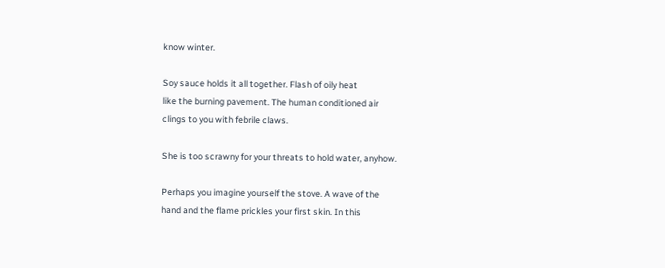know winter.

Soy sauce holds it all together. Flash of oily heat
like the burning pavement. The human conditioned air
clings to you with febrile claws.

She is too scrawny for your threats to hold water, anyhow.

Perhaps you imagine yourself the stove. A wave of the
hand and the flame prickles your first skin. In this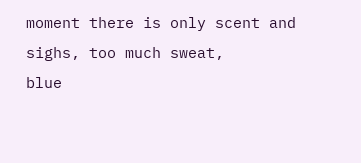moment there is only scent and sighs, too much sweat,
blue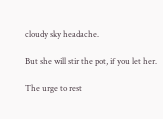cloudy sky headache.

But she will stir the pot, if you let her.

The urge to rest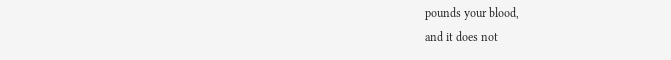pounds your blood,
and it does not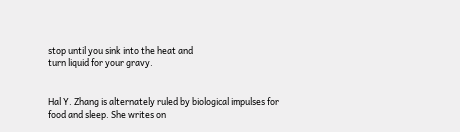stop until you sink into the heat and
turn liquid for your gravy.


Hal Y. Zhang is alternately ruled by biological impulses for food and sleep. She writes on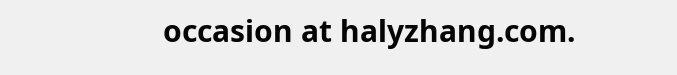occasion at halyzhang.com.